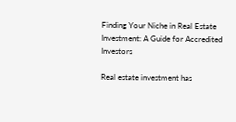Finding Your Niche in Real Estate Investment: A Guide for Accredited Investors

Real estate investment has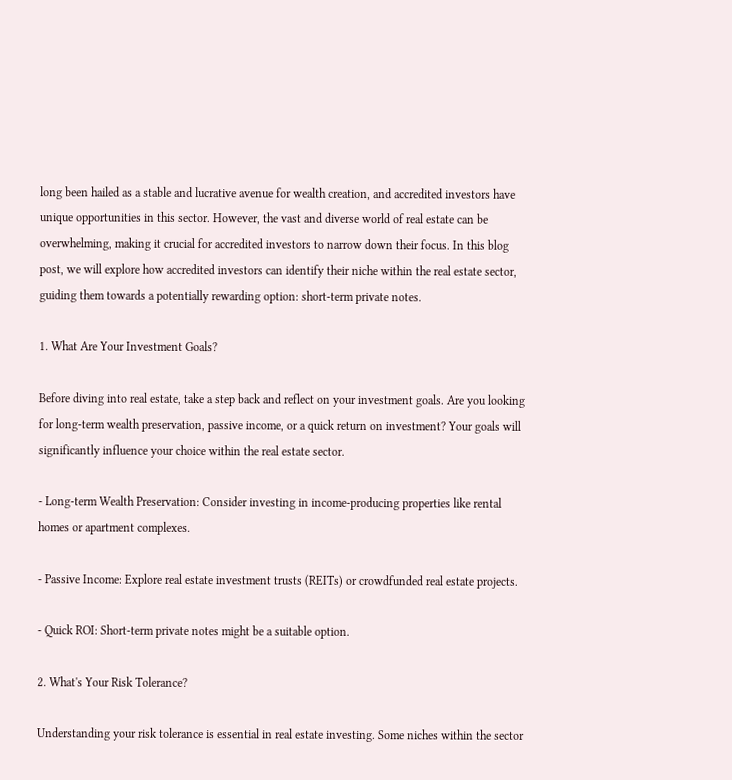long been hailed as a stable and lucrative avenue for wealth creation, and accredited investors have unique opportunities in this sector. However, the vast and diverse world of real estate can be overwhelming, making it crucial for accredited investors to narrow down their focus. In this blog post, we will explore how accredited investors can identify their niche within the real estate sector, guiding them towards a potentially rewarding option: short-term private notes.

1. What Are Your Investment Goals?

Before diving into real estate, take a step back and reflect on your investment goals. Are you looking for long-term wealth preservation, passive income, or a quick return on investment? Your goals will significantly influence your choice within the real estate sector.

- Long-term Wealth Preservation: Consider investing in income-producing properties like rental homes or apartment complexes.

- Passive Income: Explore real estate investment trusts (REITs) or crowdfunded real estate projects.

- Quick ROI: Short-term private notes might be a suitable option.

2. What's Your Risk Tolerance?

Understanding your risk tolerance is essential in real estate investing. Some niches within the sector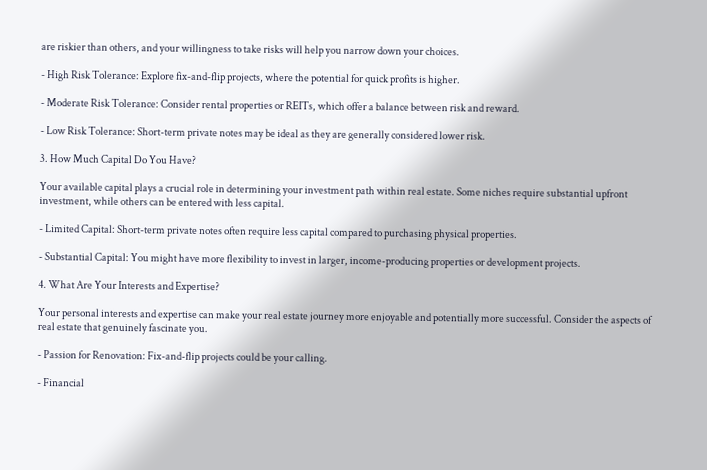are riskier than others, and your willingness to take risks will help you narrow down your choices.

- High Risk Tolerance: Explore fix-and-flip projects, where the potential for quick profits is higher.

- Moderate Risk Tolerance: Consider rental properties or REITs, which offer a balance between risk and reward.

- Low Risk Tolerance: Short-term private notes may be ideal as they are generally considered lower risk.

3. How Much Capital Do You Have?

Your available capital plays a crucial role in determining your investment path within real estate. Some niches require substantial upfront investment, while others can be entered with less capital.

- Limited Capital: Short-term private notes often require less capital compared to purchasing physical properties.

- Substantial Capital: You might have more flexibility to invest in larger, income-producing properties or development projects.

4. What Are Your Interests and Expertise?

Your personal interests and expertise can make your real estate journey more enjoyable and potentially more successful. Consider the aspects of real estate that genuinely fascinate you.

- Passion for Renovation: Fix-and-flip projects could be your calling.

- Financial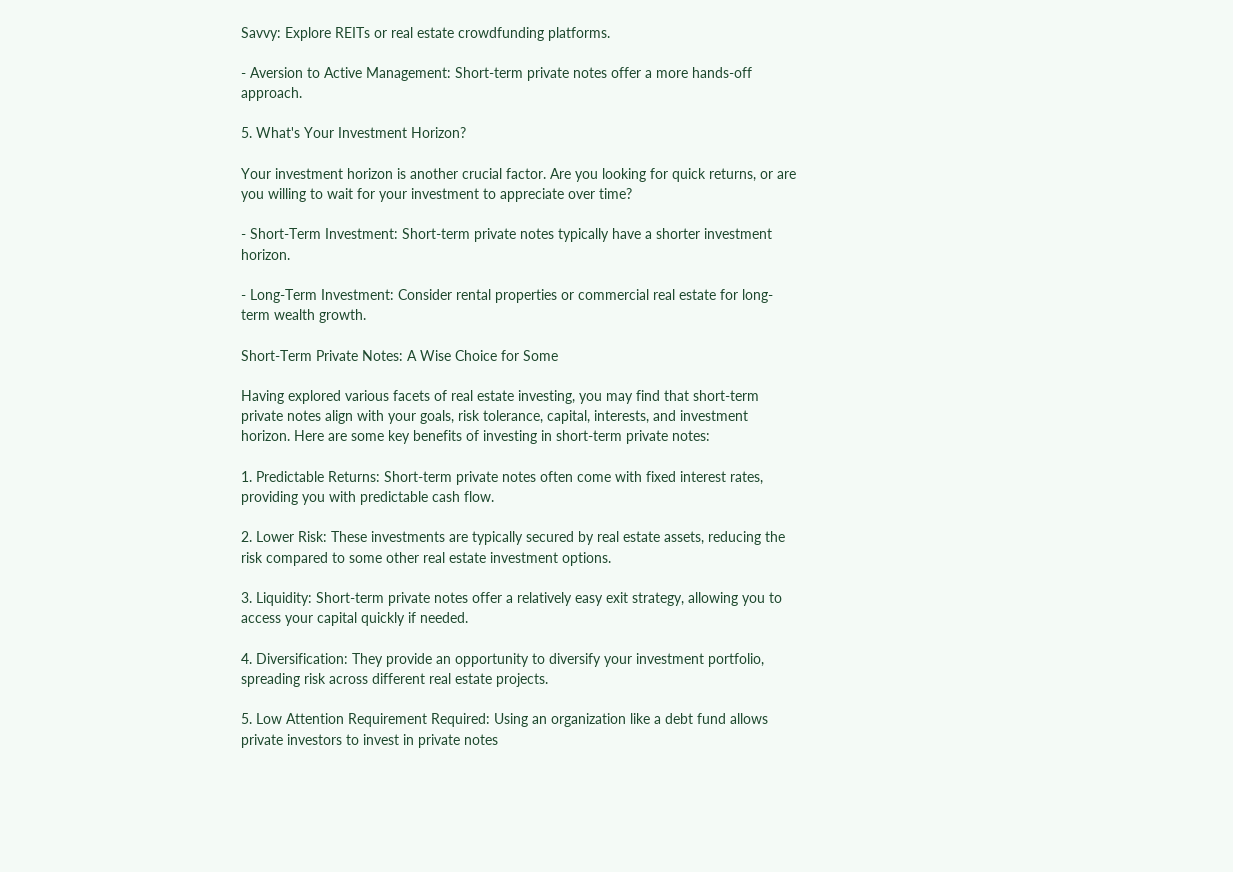Savvy: Explore REITs or real estate crowdfunding platforms.

- Aversion to Active Management: Short-term private notes offer a more hands-off approach.

5. What's Your Investment Horizon?

Your investment horizon is another crucial factor. Are you looking for quick returns, or are you willing to wait for your investment to appreciate over time?

- Short-Term Investment: Short-term private notes typically have a shorter investment horizon.

- Long-Term Investment: Consider rental properties or commercial real estate for long-term wealth growth.

Short-Term Private Notes: A Wise Choice for Some

Having explored various facets of real estate investing, you may find that short-term private notes align with your goals, risk tolerance, capital, interests, and investment horizon. Here are some key benefits of investing in short-term private notes:

1. Predictable Returns: Short-term private notes often come with fixed interest rates, providing you with predictable cash flow.

2. Lower Risk: These investments are typically secured by real estate assets, reducing the risk compared to some other real estate investment options.

3. Liquidity: Short-term private notes offer a relatively easy exit strategy, allowing you to access your capital quickly if needed.

4. Diversification: They provide an opportunity to diversify your investment portfolio, spreading risk across different real estate projects.

5. Low Attention Requirement Required: Using an organization like a debt fund allows private investors to invest in private notes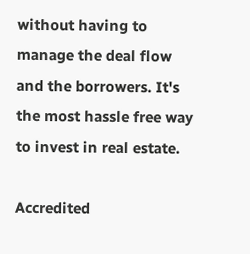without having to manage the deal flow and the borrowers. It's the most hassle free way to invest in real estate.

Accredited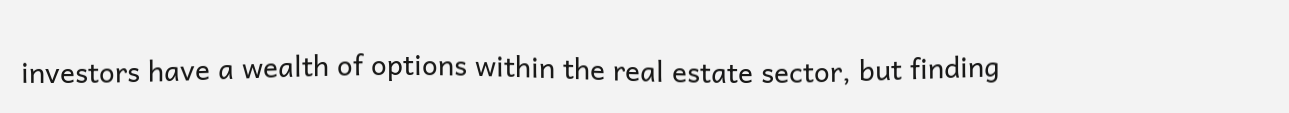investors have a wealth of options within the real estate sector, but finding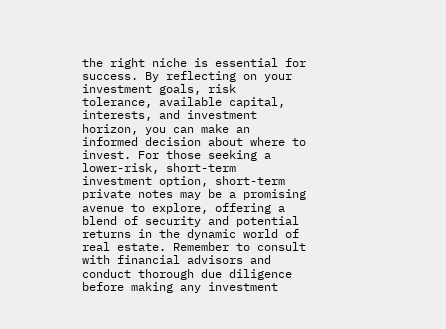the right niche is essential for success. By reflecting on your investment goals, risk tolerance, available capital, interests, and investment horizon, you can make an informed decision about where to invest. For those seeking a lower-risk, short-term investment option, short-term private notes may be a promising avenue to explore, offering a blend of security and potential returns in the dynamic world of real estate. Remember to consult with financial advisors and conduct thorough due diligence before making any investment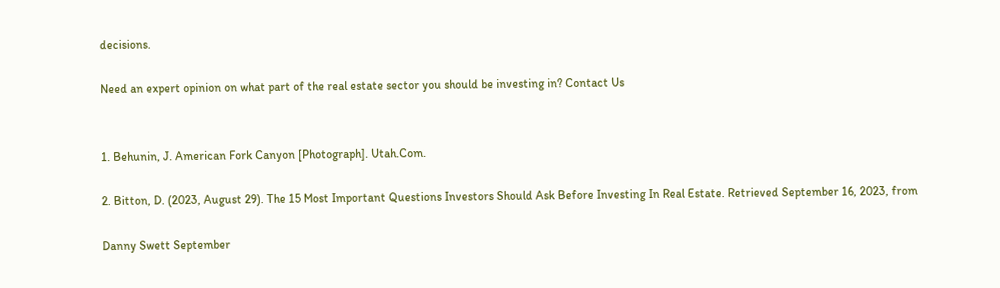decisions.

Need an expert opinion on what part of the real estate sector you should be investing in? Contact Us


1. Behunin, J. American Fork Canyon [Photograph]. Utah.Com.

2. Bitton, D. (2023, August 29). The 15 Most Important Questions Investors Should Ask Before Investing In Real Estate. Retrieved September 16, 2023, from

Danny Swett September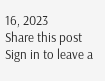16, 2023
Share this post
Sign in to leave a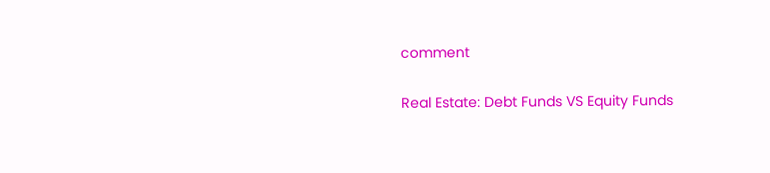comment

Real Estate: Debt Funds VS Equity Funds